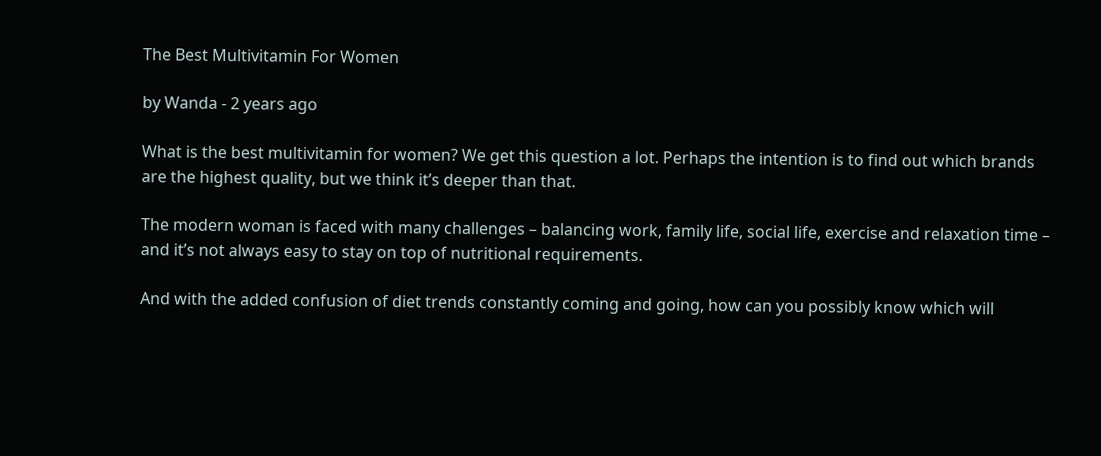The Best Multivitamin For Women

by Wanda - 2 years ago

What is the best multivitamin for women? We get this question a lot. Perhaps the intention is to find out which brands are the highest quality, but we think it’s deeper than that.

The modern woman is faced with many challenges – balancing work, family life, social life, exercise and relaxation time – and it’s not always easy to stay on top of nutritional requirements.

And with the added confusion of diet trends constantly coming and going, how can you possibly know which will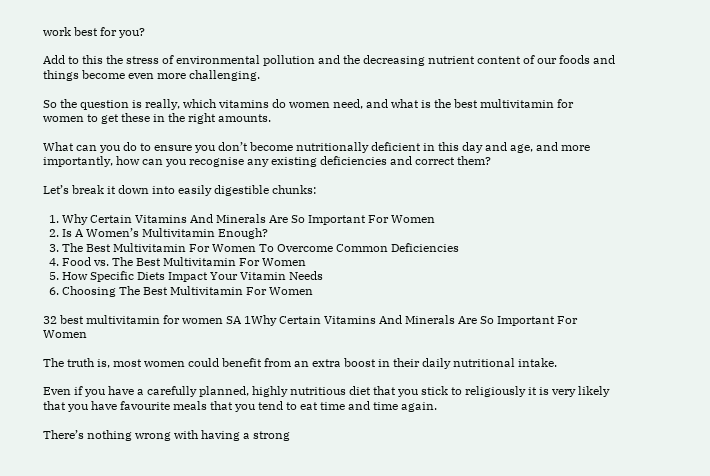work best for you?

Add to this the stress of environmental pollution and the decreasing nutrient content of our foods and things become even more challenging.

So the question is really, which vitamins do women need, and what is the best multivitamin for women to get these in the right amounts.

What can you do to ensure you don’t become nutritionally deficient in this day and age, and more importantly, how can you recognise any existing deficiencies and correct them?

Let’s break it down into easily digestible chunks:

  1. Why Certain Vitamins And Minerals Are So Important For Women
  2. Is A Women’s Multivitamin Enough?
  3. The Best Multivitamin For Women To Overcome Common Deficiencies
  4. Food vs. The Best Multivitamin For Women
  5. How Specific Diets Impact Your Vitamin Needs
  6. Choosing The Best Multivitamin For Women

32 best multivitamin for women SA 1Why Certain Vitamins And Minerals Are So Important For Women

The truth is, most women could benefit from an extra boost in their daily nutritional intake.

Even if you have a carefully planned, highly nutritious diet that you stick to religiously it is very likely that you have favourite meals that you tend to eat time and time again.

There’s nothing wrong with having a strong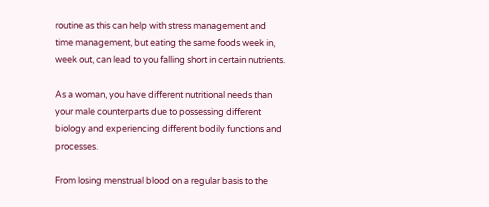routine as this can help with stress management and time management, but eating the same foods week in, week out, can lead to you falling short in certain nutrients.

As a woman, you have different nutritional needs than your male counterparts due to possessing different biology and experiencing different bodily functions and processes.

From losing menstrual blood on a regular basis to the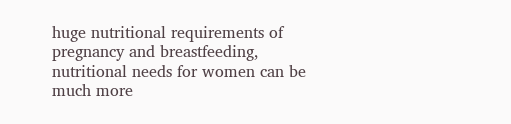huge nutritional requirements of pregnancy and breastfeeding, nutritional needs for women can be much more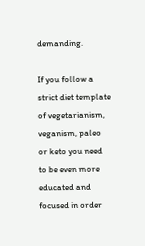demanding.

If you follow a strict diet template of vegetarianism, veganism, paleo or keto you need to be even more educated and focused in order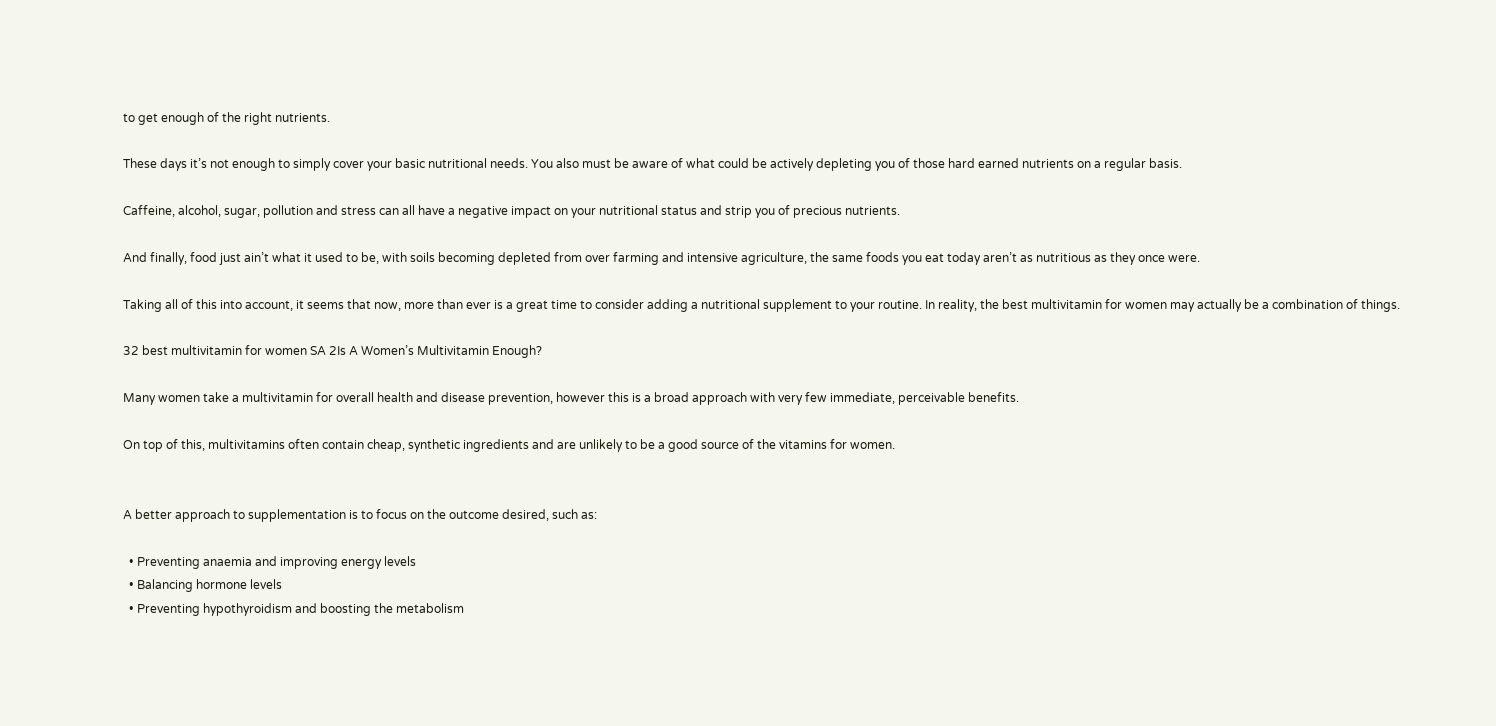to get enough of the right nutrients.

These days it’s not enough to simply cover your basic nutritional needs. You also must be aware of what could be actively depleting you of those hard earned nutrients on a regular basis.

Caffeine, alcohol, sugar, pollution and stress can all have a negative impact on your nutritional status and strip you of precious nutrients.

And finally, food just ain’t what it used to be, with soils becoming depleted from over farming and intensive agriculture, the same foods you eat today aren’t as nutritious as they once were.

Taking all of this into account, it seems that now, more than ever is a great time to consider adding a nutritional supplement to your routine. In reality, the best multivitamin for women may actually be a combination of things.

32 best multivitamin for women SA 2Is A Women’s Multivitamin Enough?

Many women take a multivitamin for overall health and disease prevention, however this is a broad approach with very few immediate, perceivable benefits.

On top of this, multivitamins often contain cheap, synthetic ingredients and are unlikely to be a good source of the vitamins for women.


A better approach to supplementation is to focus on the outcome desired, such as:

  • Preventing anaemia and improving energy levels
  • Balancing hormone levels
  • Preventing hypothyroidism and boosting the metabolism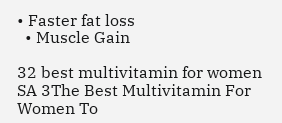• Faster fat loss
  • Muscle Gain

32 best multivitamin for women SA 3The Best Multivitamin For Women To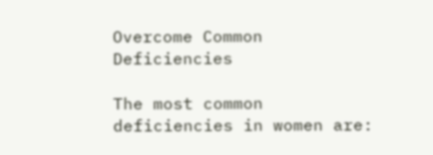Overcome Common Deficiencies

The most common deficiencies in women are: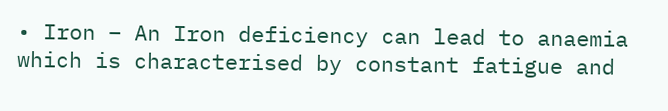• Iron – An Iron deficiency can lead to anaemia which is characterised by constant fatigue and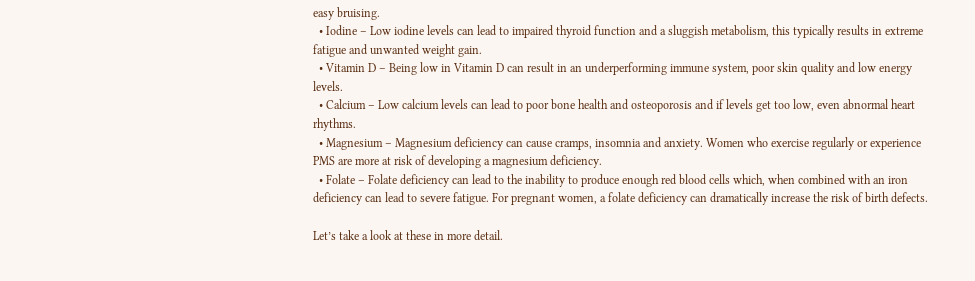easy bruising.
  • Iodine – Low iodine levels can lead to impaired thyroid function and a sluggish metabolism, this typically results in extreme fatigue and unwanted weight gain.
  • Vitamin D – Being low in Vitamin D can result in an underperforming immune system, poor skin quality and low energy levels.
  • Calcium – Low calcium levels can lead to poor bone health and osteoporosis and if levels get too low, even abnormal heart rhythms.
  • Magnesium – Magnesium deficiency can cause cramps, insomnia and anxiety. Women who exercise regularly or experience PMS are more at risk of developing a magnesium deficiency.
  • Folate – Folate deficiency can lead to the inability to produce enough red blood cells which, when combined with an iron deficiency can lead to severe fatigue. For pregnant women, a folate deficiency can dramatically increase the risk of birth defects.

Let’s take a look at these in more detail.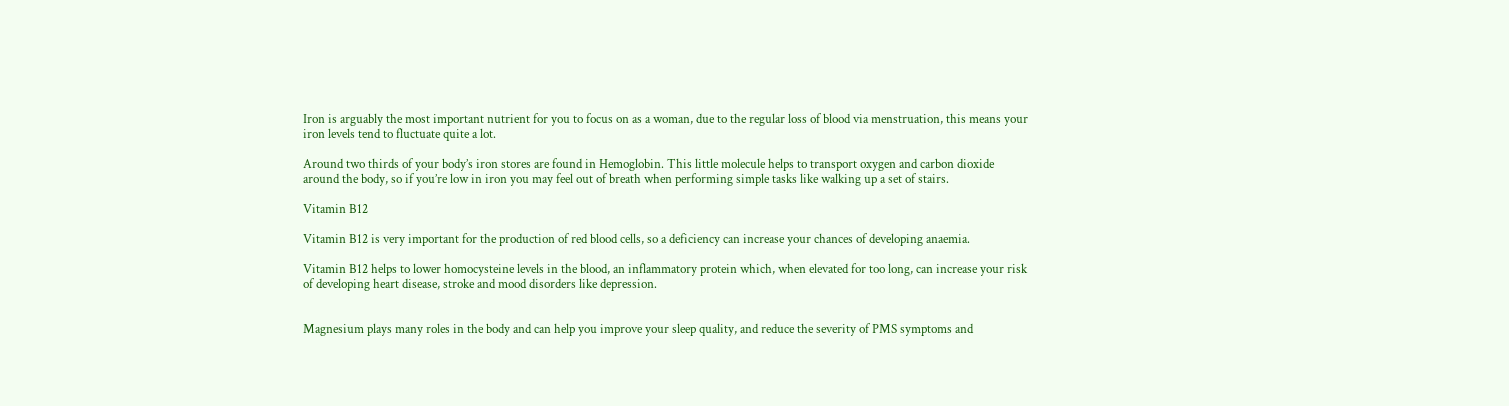Iron is arguably the most important nutrient for you to focus on as a woman, due to the regular loss of blood via menstruation, this means your iron levels tend to fluctuate quite a lot.

Around two thirds of your body’s iron stores are found in Hemoglobin. This little molecule helps to transport oxygen and carbon dioxide around the body, so if you’re low in iron you may feel out of breath when performing simple tasks like walking up a set of stairs.

Vitamin B12

Vitamin B12 is very important for the production of red blood cells, so a deficiency can increase your chances of developing anaemia.

Vitamin B12 helps to lower homocysteine levels in the blood, an inflammatory protein which, when elevated for too long, can increase your risk of developing heart disease, stroke and mood disorders like depression.


Magnesium plays many roles in the body and can help you improve your sleep quality, and reduce the severity of PMS symptoms and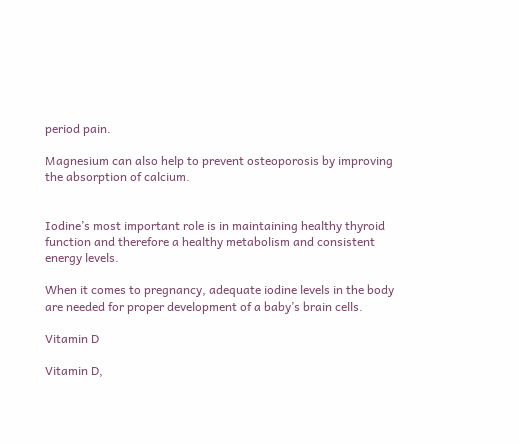period pain.

Magnesium can also help to prevent osteoporosis by improving the absorption of calcium.


Iodine’s most important role is in maintaining healthy thyroid function and therefore a healthy metabolism and consistent energy levels.

When it comes to pregnancy, adequate iodine levels in the body are needed for proper development of a baby’s brain cells.

Vitamin D

Vitamin D,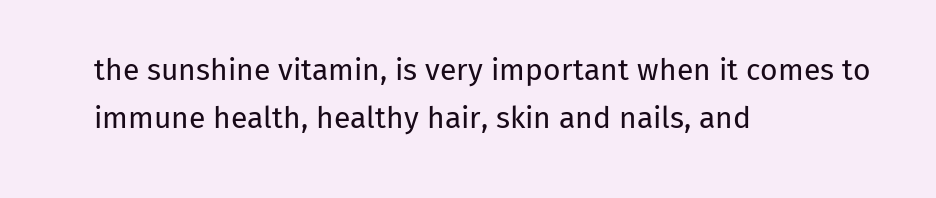the sunshine vitamin, is very important when it comes to immune health, healthy hair, skin and nails, and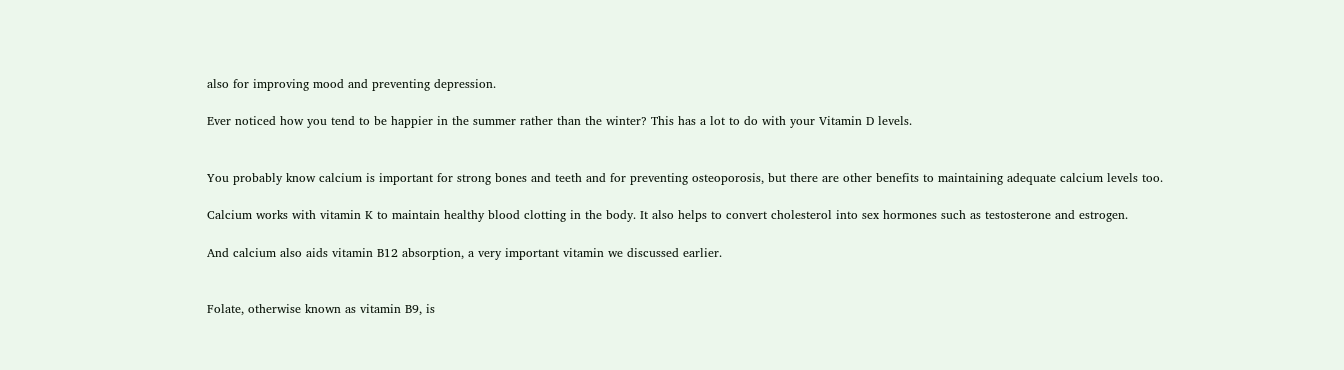also for improving mood and preventing depression.

Ever noticed how you tend to be happier in the summer rather than the winter? This has a lot to do with your Vitamin D levels.


You probably know calcium is important for strong bones and teeth and for preventing osteoporosis, but there are other benefits to maintaining adequate calcium levels too.

Calcium works with vitamin K to maintain healthy blood clotting in the body. It also helps to convert cholesterol into sex hormones such as testosterone and estrogen.

And calcium also aids vitamin B12 absorption, a very important vitamin we discussed earlier.


Folate, otherwise known as vitamin B9, is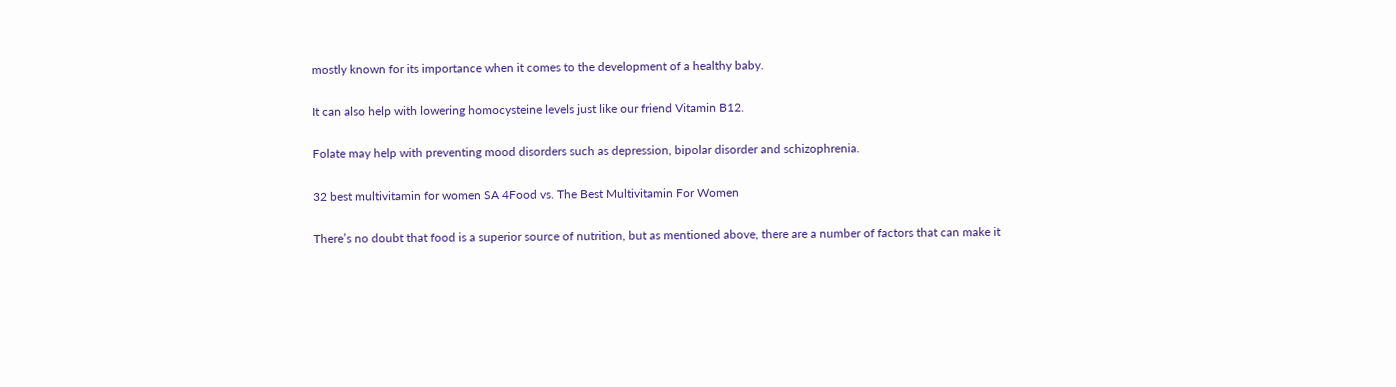mostly known for its importance when it comes to the development of a healthy baby.

It can also help with lowering homocysteine levels just like our friend Vitamin B12.

Folate may help with preventing mood disorders such as depression, bipolar disorder and schizophrenia.

32 best multivitamin for women SA 4Food vs. The Best Multivitamin For Women

There’s no doubt that food is a superior source of nutrition, but as mentioned above, there are a number of factors that can make it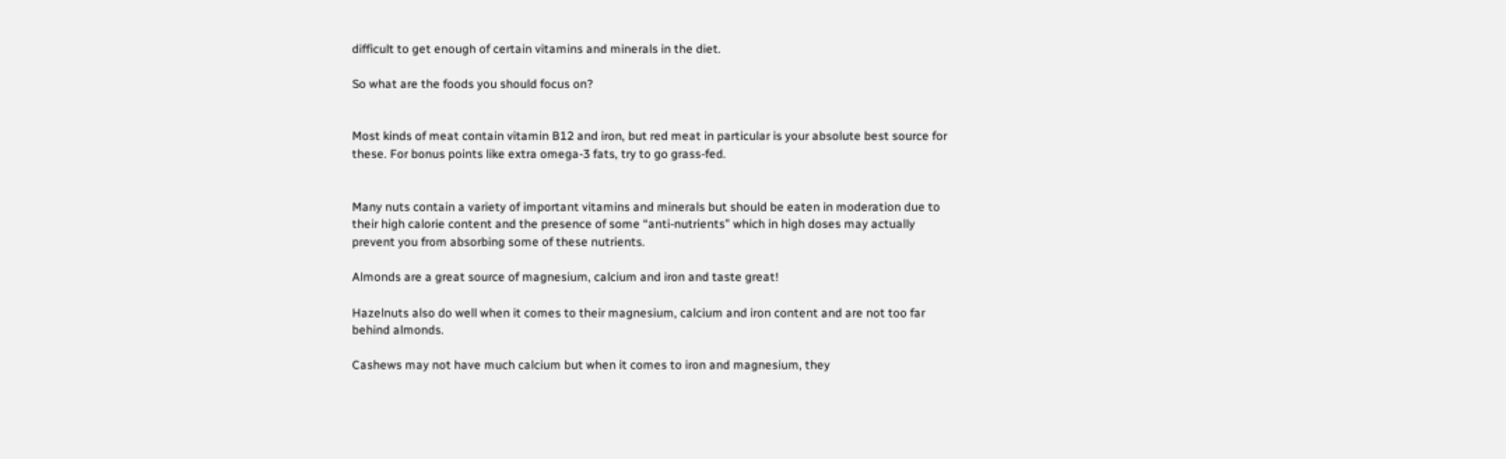difficult to get enough of certain vitamins and minerals in the diet.

So what are the foods you should focus on?


Most kinds of meat contain vitamin B12 and iron, but red meat in particular is your absolute best source for these. For bonus points like extra omega-3 fats, try to go grass-fed.


Many nuts contain a variety of important vitamins and minerals but should be eaten in moderation due to their high calorie content and the presence of some “anti-nutrients” which in high doses may actually prevent you from absorbing some of these nutrients.

Almonds are a great source of magnesium, calcium and iron and taste great!

Hazelnuts also do well when it comes to their magnesium, calcium and iron content and are not too far behind almonds.

Cashews may not have much calcium but when it comes to iron and magnesium, they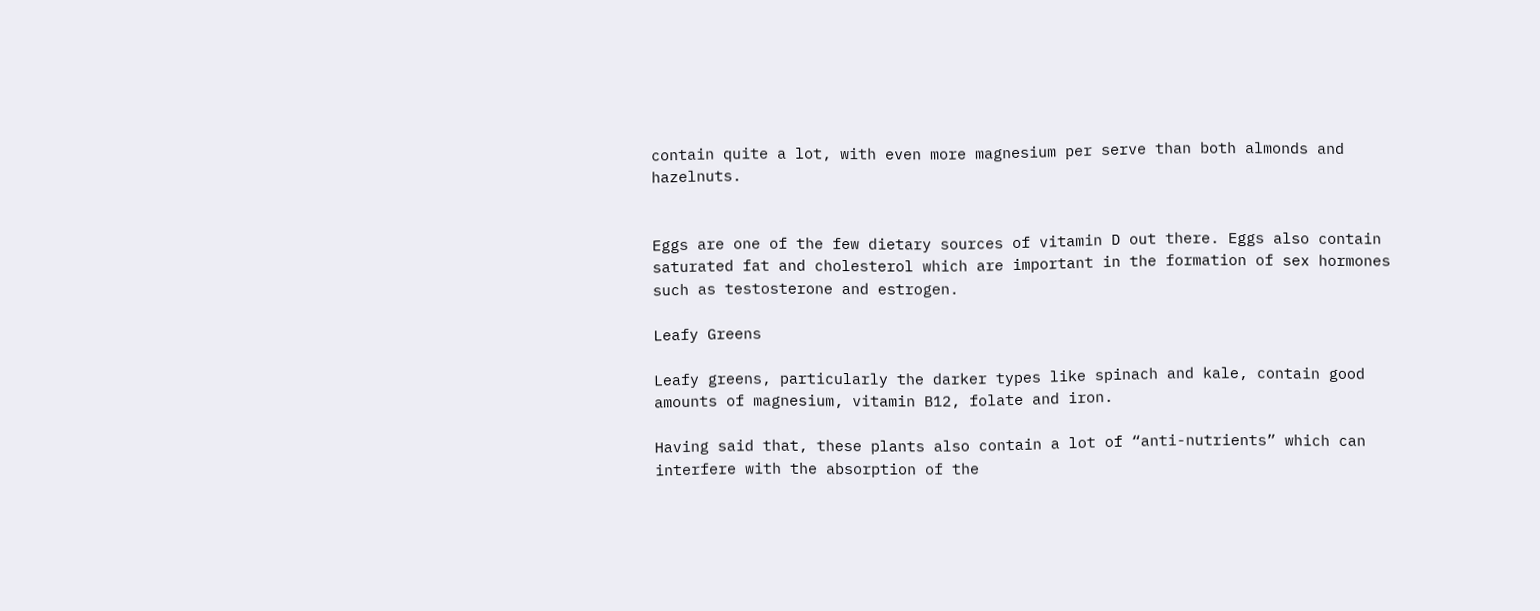contain quite a lot, with even more magnesium per serve than both almonds and hazelnuts.


Eggs are one of the few dietary sources of vitamin D out there. Eggs also contain saturated fat and cholesterol which are important in the formation of sex hormones such as testosterone and estrogen.

Leafy Greens

Leafy greens, particularly the darker types like spinach and kale, contain good amounts of magnesium, vitamin B12, folate and iron.

Having said that, these plants also contain a lot of “anti-nutrients” which can interfere with the absorption of the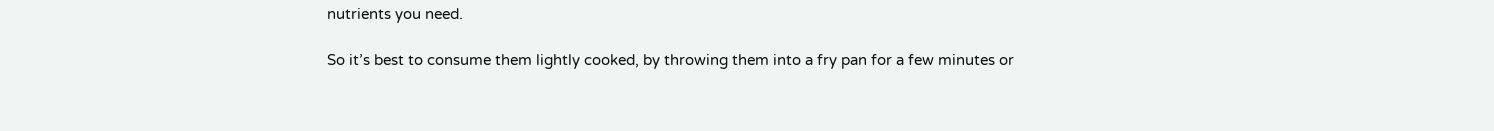nutrients you need.

So it’s best to consume them lightly cooked, by throwing them into a fry pan for a few minutes or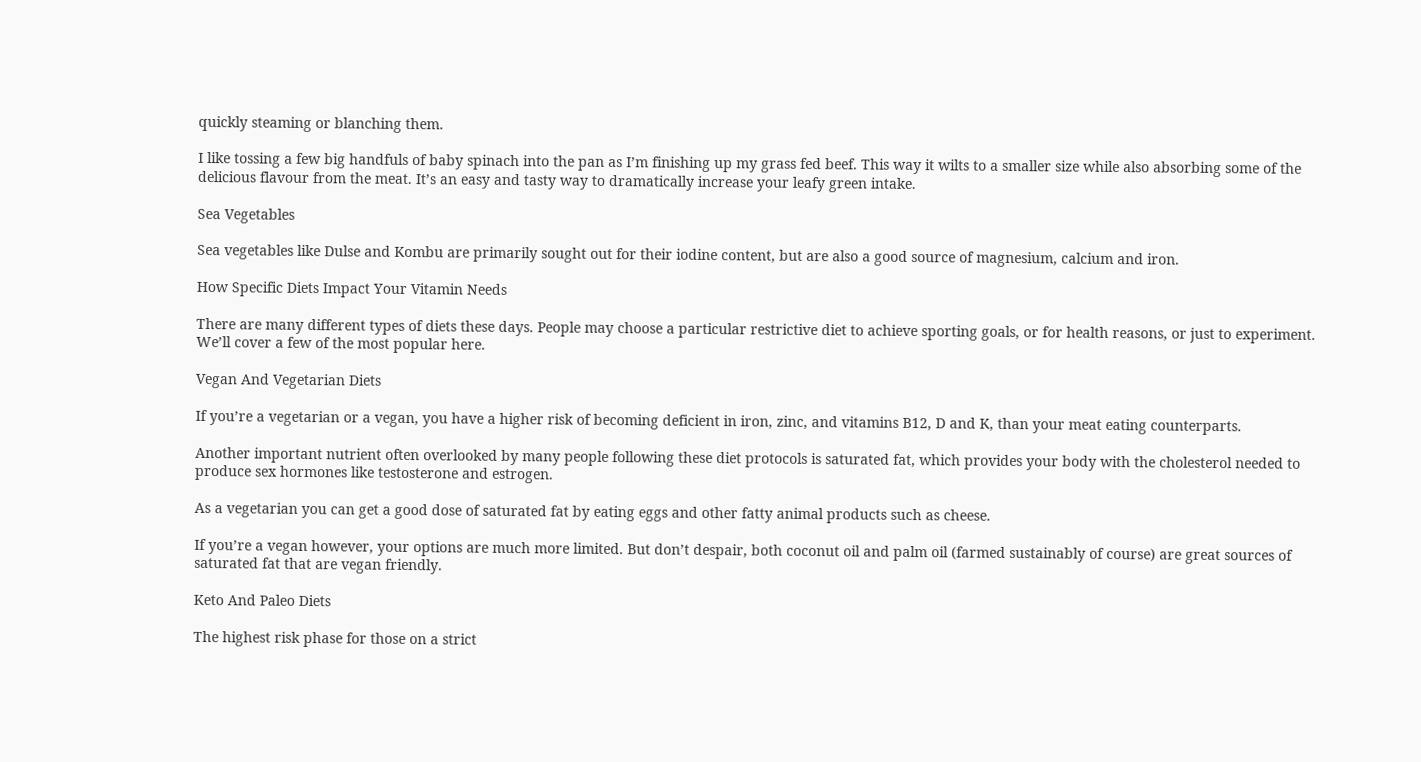quickly steaming or blanching them.

I like tossing a few big handfuls of baby spinach into the pan as I’m finishing up my grass fed beef. This way it wilts to a smaller size while also absorbing some of the delicious flavour from the meat. It’s an easy and tasty way to dramatically increase your leafy green intake.

Sea Vegetables

Sea vegetables like Dulse and Kombu are primarily sought out for their iodine content, but are also a good source of magnesium, calcium and iron.

How Specific Diets Impact Your Vitamin Needs

There are many different types of diets these days. People may choose a particular restrictive diet to achieve sporting goals, or for health reasons, or just to experiment. We’ll cover a few of the most popular here.

Vegan And Vegetarian Diets

If you’re a vegetarian or a vegan, you have a higher risk of becoming deficient in iron, zinc, and vitamins B12, D and K, than your meat eating counterparts.

Another important nutrient often overlooked by many people following these diet protocols is saturated fat, which provides your body with the cholesterol needed to produce sex hormones like testosterone and estrogen.

As a vegetarian you can get a good dose of saturated fat by eating eggs and other fatty animal products such as cheese.

If you’re a vegan however, your options are much more limited. But don’t despair, both coconut oil and palm oil (farmed sustainably of course) are great sources of saturated fat that are vegan friendly.

Keto And Paleo Diets

The highest risk phase for those on a strict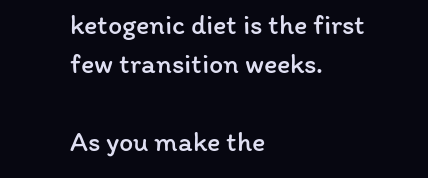ketogenic diet is the first few transition weeks.

As you make the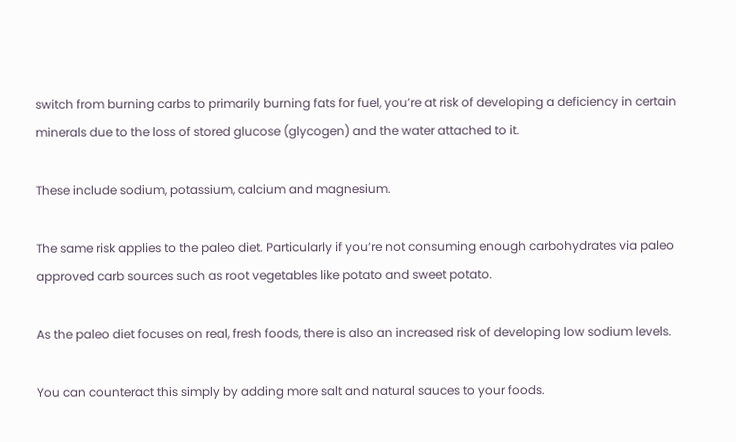switch from burning carbs to primarily burning fats for fuel, you’re at risk of developing a deficiency in certain minerals due to the loss of stored glucose (glycogen) and the water attached to it.

These include sodium, potassium, calcium and magnesium.

The same risk applies to the paleo diet. Particularly if you’re not consuming enough carbohydrates via paleo approved carb sources such as root vegetables like potato and sweet potato.

As the paleo diet focuses on real, fresh foods, there is also an increased risk of developing low sodium levels.

You can counteract this simply by adding more salt and natural sauces to your foods.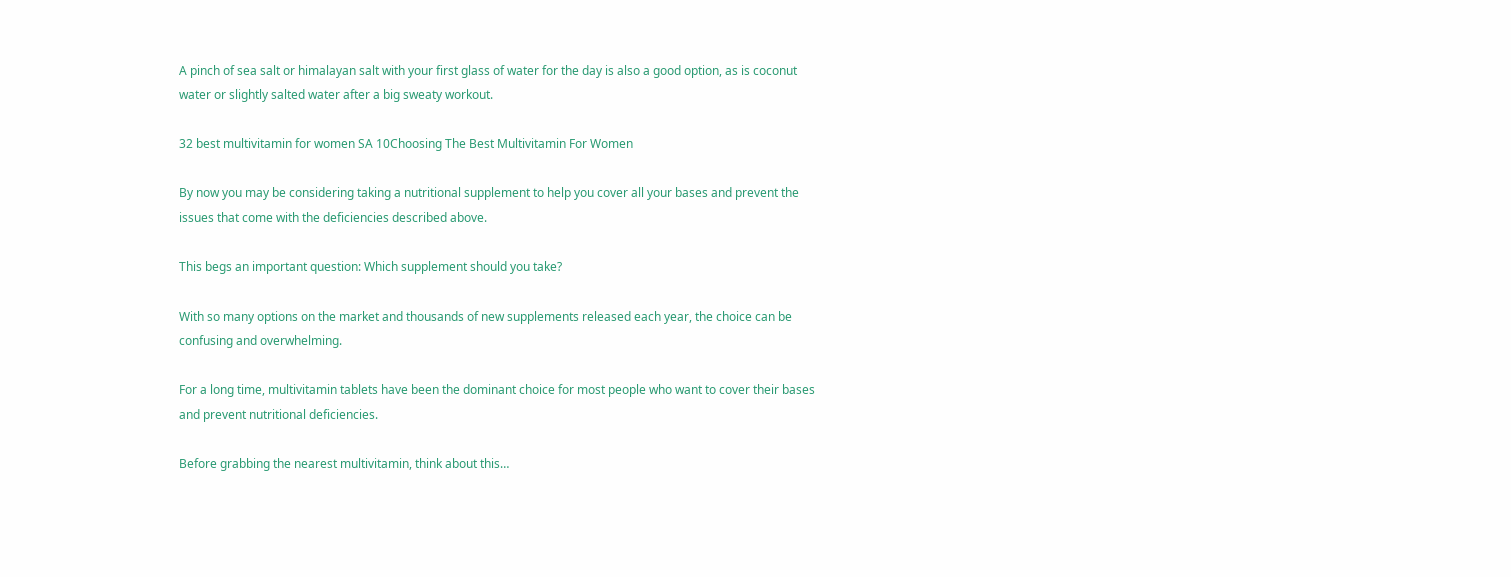A pinch of sea salt or himalayan salt with your first glass of water for the day is also a good option, as is coconut water or slightly salted water after a big sweaty workout.

32 best multivitamin for women SA 10Choosing The Best Multivitamin For Women

By now you may be considering taking a nutritional supplement to help you cover all your bases and prevent the issues that come with the deficiencies described above.

This begs an important question: Which supplement should you take?

With so many options on the market and thousands of new supplements released each year, the choice can be confusing and overwhelming.

For a long time, multivitamin tablets have been the dominant choice for most people who want to cover their bases and prevent nutritional deficiencies.

Before grabbing the nearest multivitamin, think about this…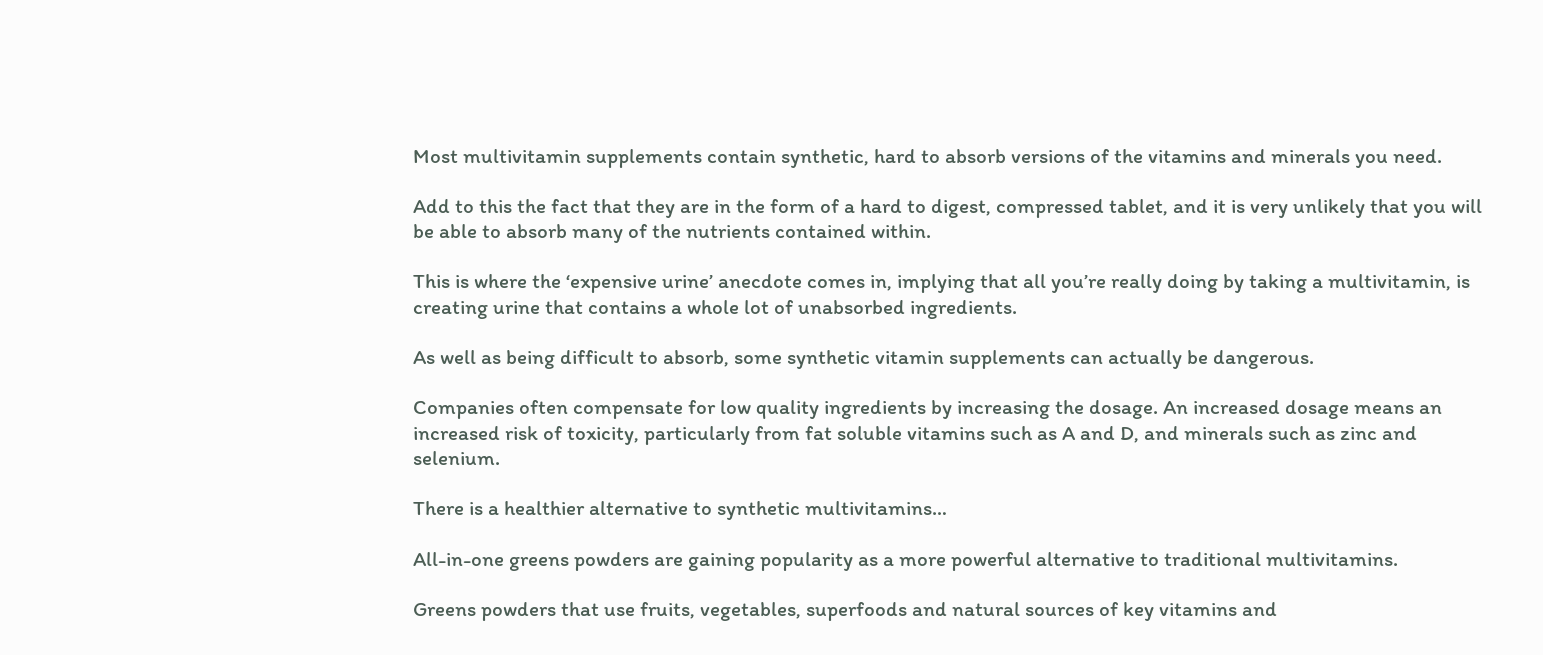Most multivitamin supplements contain synthetic, hard to absorb versions of the vitamins and minerals you need.

Add to this the fact that they are in the form of a hard to digest, compressed tablet, and it is very unlikely that you will be able to absorb many of the nutrients contained within.

This is where the ‘expensive urine’ anecdote comes in, implying that all you’re really doing by taking a multivitamin, is creating urine that contains a whole lot of unabsorbed ingredients.

As well as being difficult to absorb, some synthetic vitamin supplements can actually be dangerous.

Companies often compensate for low quality ingredients by increasing the dosage. An increased dosage means an increased risk of toxicity, particularly from fat soluble vitamins such as A and D, and minerals such as zinc and selenium.

There is a healthier alternative to synthetic multivitamins…

All-in-one greens powders are gaining popularity as a more powerful alternative to traditional multivitamins.

Greens powders that use fruits, vegetables, superfoods and natural sources of key vitamins and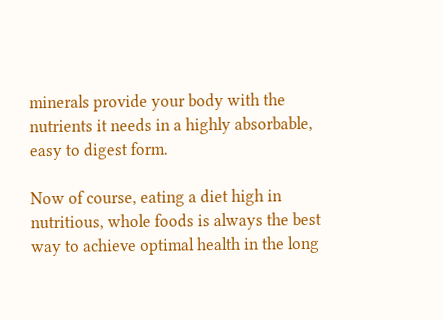minerals provide your body with the nutrients it needs in a highly absorbable, easy to digest form.

Now of course, eating a diet high in nutritious, whole foods is always the best way to achieve optimal health in the long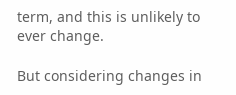term, and this is unlikely to ever change.

But considering changes in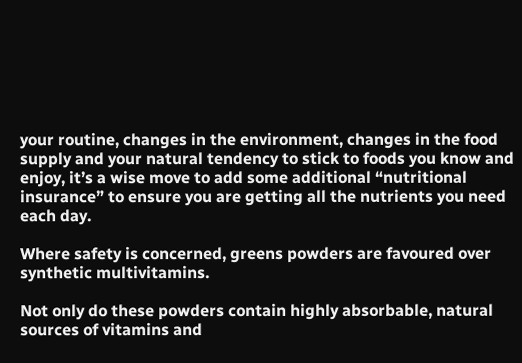your routine, changes in the environment, changes in the food supply and your natural tendency to stick to foods you know and enjoy, it’s a wise move to add some additional “nutritional insurance” to ensure you are getting all the nutrients you need each day.

Where safety is concerned, greens powders are favoured over synthetic multivitamins.

Not only do these powders contain highly absorbable, natural sources of vitamins and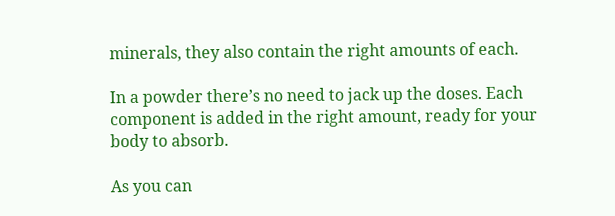minerals, they also contain the right amounts of each.

In a powder there’s no need to jack up the doses. Each component is added in the right amount, ready for your body to absorb.

As you can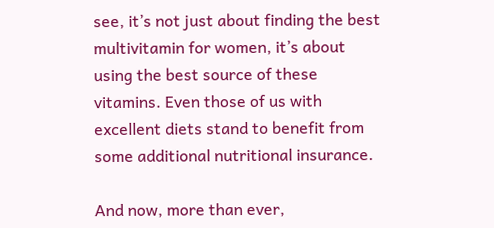see, it’s not just about finding the best multivitamin for women, it’s about using the best source of these vitamins. Even those of us with excellent diets stand to benefit from some additional nutritional insurance.

And now, more than ever,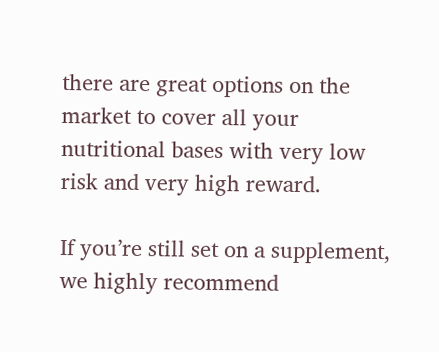there are great options on the market to cover all your nutritional bases with very low risk and very high reward.

If you’re still set on a supplement, we highly recommend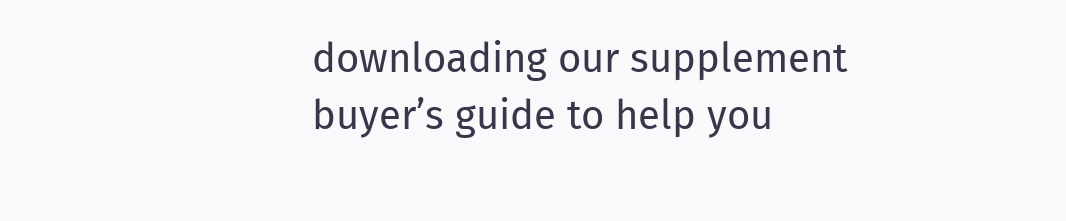downloading our supplement buyer’s guide to help you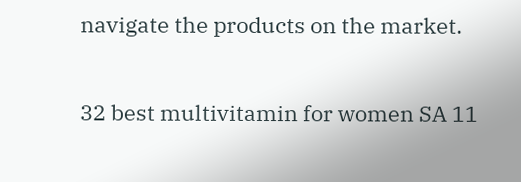navigate the products on the market.

32 best multivitamin for women SA 11